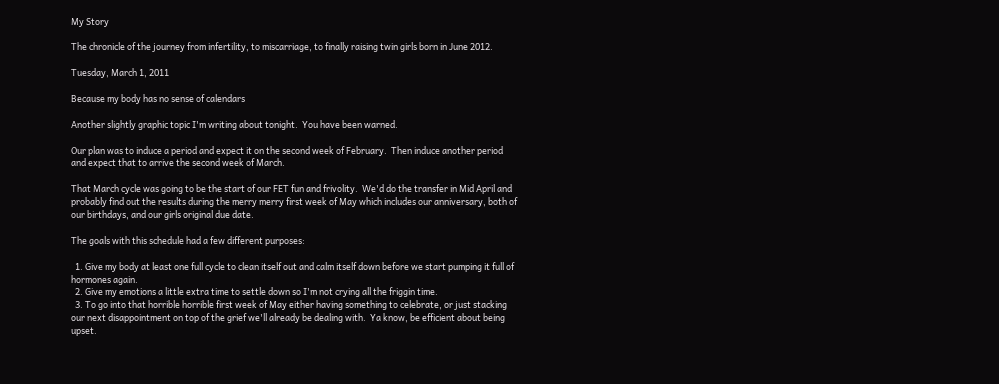My Story

The chronicle of the journey from infertility, to miscarriage, to finally raising twin girls born in June 2012.

Tuesday, March 1, 2011

Because my body has no sense of calendars

Another slightly graphic topic I'm writing about tonight.  You have been warned.

Our plan was to induce a period and expect it on the second week of February.  Then induce another period and expect that to arrive the second week of March.

That March cycle was going to be the start of our FET fun and frivolity.  We'd do the transfer in Mid April and probably find out the results during the merry merry first week of May which includes our anniversary, both of our birthdays, and our girls original due date.

The goals with this schedule had a few different purposes:

  1. Give my body at least one full cycle to clean itself out and calm itself down before we start pumping it full of hormones again.
  2. Give my emotions a little extra time to settle down so I'm not crying all the friggin time.
  3. To go into that horrible horrible first week of May either having something to celebrate, or just stacking our next disappointment on top of the grief we'll already be dealing with.  Ya know, be efficient about being upset.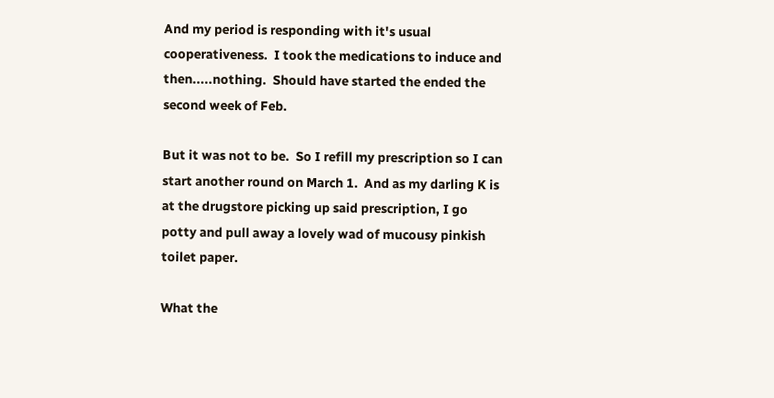And my period is responding with it's usual cooperativeness.  I took the medications to induce and then.....nothing.  Should have started the ended the second week of Feb.

But it was not to be.  So I refill my prescription so I can start another round on March 1.  And as my darling K is at the drugstore picking up said prescription, I go potty and pull away a lovely wad of mucousy pinkish toilet paper.

What the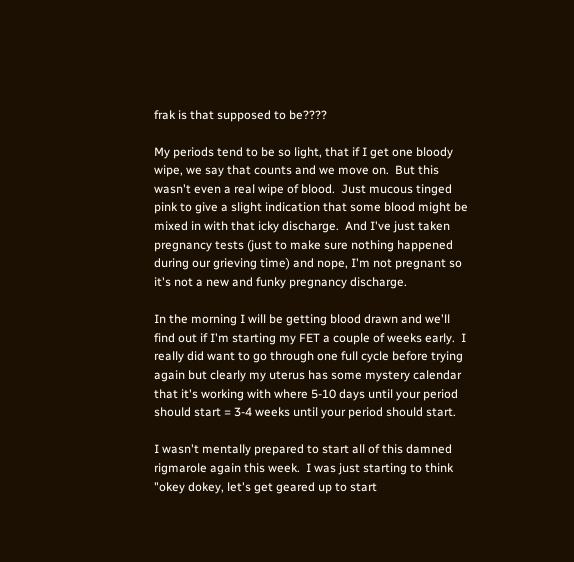frak is that supposed to be????

My periods tend to be so light, that if I get one bloody wipe, we say that counts and we move on.  But this wasn't even a real wipe of blood.  Just mucous tinged pink to give a slight indication that some blood might be mixed in with that icky discharge.  And I've just taken pregnancy tests (just to make sure nothing happened during our grieving time) and nope, I'm not pregnant so it's not a new and funky pregnancy discharge.

In the morning I will be getting blood drawn and we'll find out if I'm starting my FET a couple of weeks early.  I really did want to go through one full cycle before trying again but clearly my uterus has some mystery calendar that it's working with where 5-10 days until your period should start = 3-4 weeks until your period should start.

I wasn't mentally prepared to start all of this damned rigmarole again this week.  I was just starting to think "okey dokey, let's get geared up to start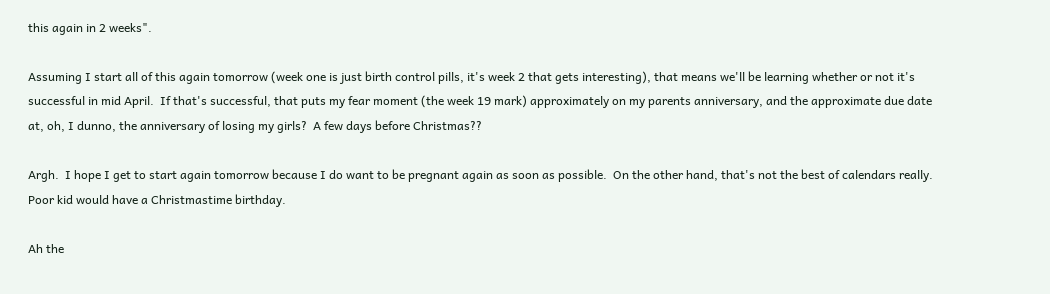this again in 2 weeks".

Assuming I start all of this again tomorrow (week one is just birth control pills, it's week 2 that gets interesting), that means we'll be learning whether or not it's successful in mid April.  If that's successful, that puts my fear moment (the week 19 mark) approximately on my parents anniversary, and the approximate due date at, oh, I dunno, the anniversary of losing my girls?  A few days before Christmas??

Argh.  I hope I get to start again tomorrow because I do want to be pregnant again as soon as possible.  On the other hand, that's not the best of calendars really.  Poor kid would have a Christmastime birthday.

Ah the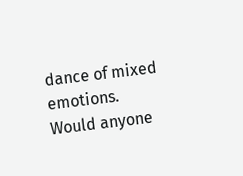dance of mixed emotions.  Would anyone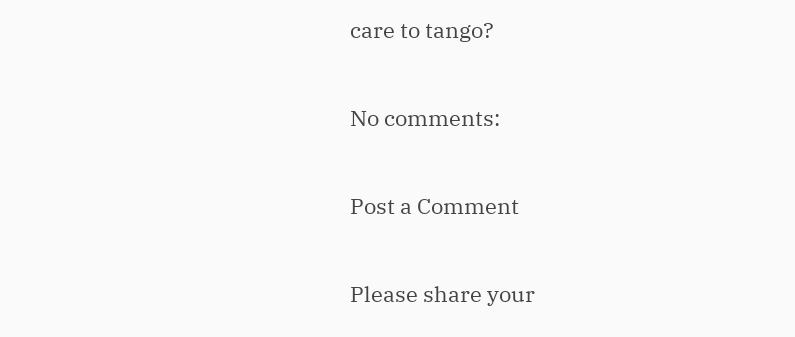care to tango?

No comments:

Post a Comment

Please share your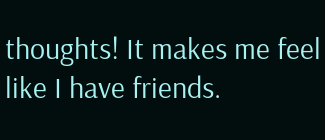thoughts! It makes me feel like I have friends.